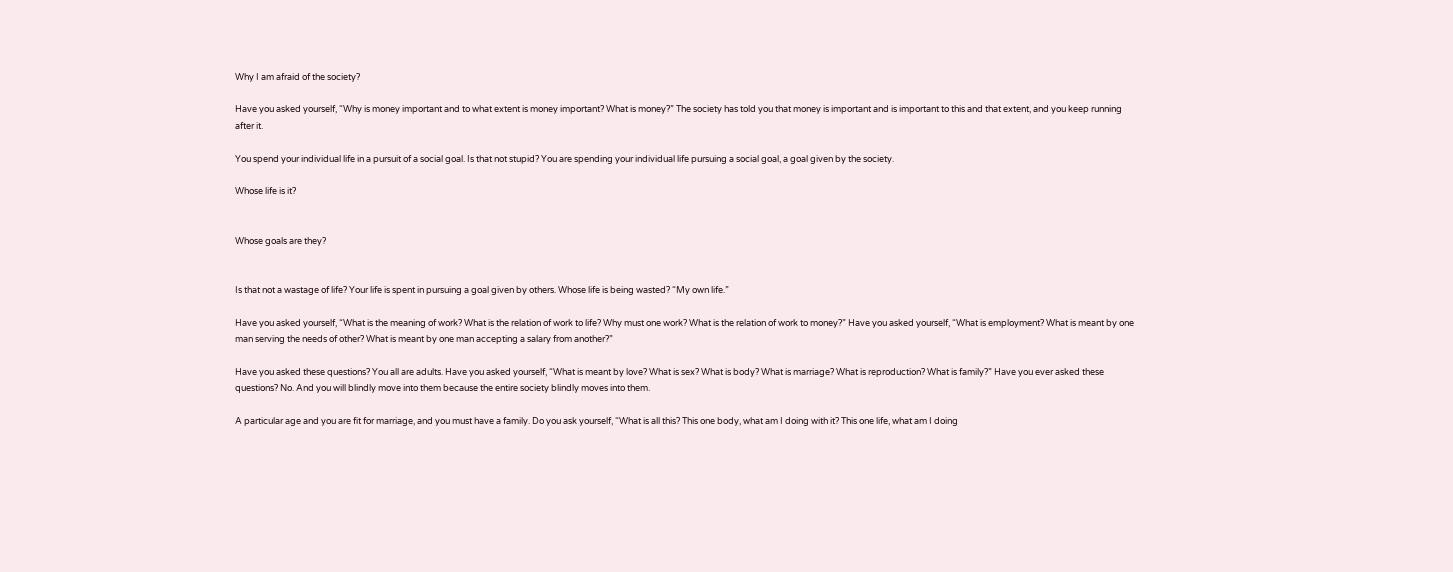Why I am afraid of the society?

Have you asked yourself, “Why is money important and to what extent is money important? What is money?” The society has told you that money is important and is important to this and that extent, and you keep running after it.

You spend your individual life in a pursuit of a social goal. Is that not stupid? You are spending your individual life pursuing a social goal, a goal given by the society.

Whose life is it?


Whose goals are they?


Is that not a wastage of life? Your life is spent in pursuing a goal given by others. Whose life is being wasted? “My own life.”

Have you asked yourself, “What is the meaning of work? What is the relation of work to life? Why must one work? What is the relation of work to money?” Have you asked yourself, “What is employment? What is meant by one man serving the needs of other? What is meant by one man accepting a salary from another?”

Have you asked these questions? You all are adults. Have you asked yourself, “What is meant by love? What is sex? What is body? What is marriage? What is reproduction? What is family?” Have you ever asked these questions? No. And you will blindly move into them because the entire society blindly moves into them.

A particular age and you are fit for marriage, and you must have a family. Do you ask yourself, “What is all this? This one body, what am I doing with it? This one life, what am I doing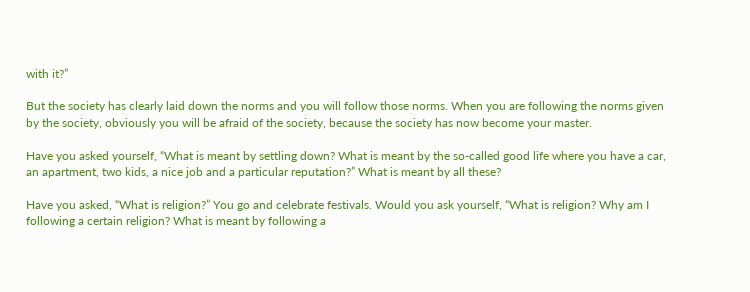with it?”

But the society has clearly laid down the norms and you will follow those norms. When you are following the norms given by the society, obviously you will be afraid of the society, because the society has now become your master.

Have you asked yourself, “What is meant by settling down? What is meant by the so-called good life where you have a car, an apartment, two kids, a nice job and a particular reputation?” What is meant by all these?

Have you asked, “What is religion?” You go and celebrate festivals. Would you ask yourself, “What is religion? Why am I following a certain religion? What is meant by following a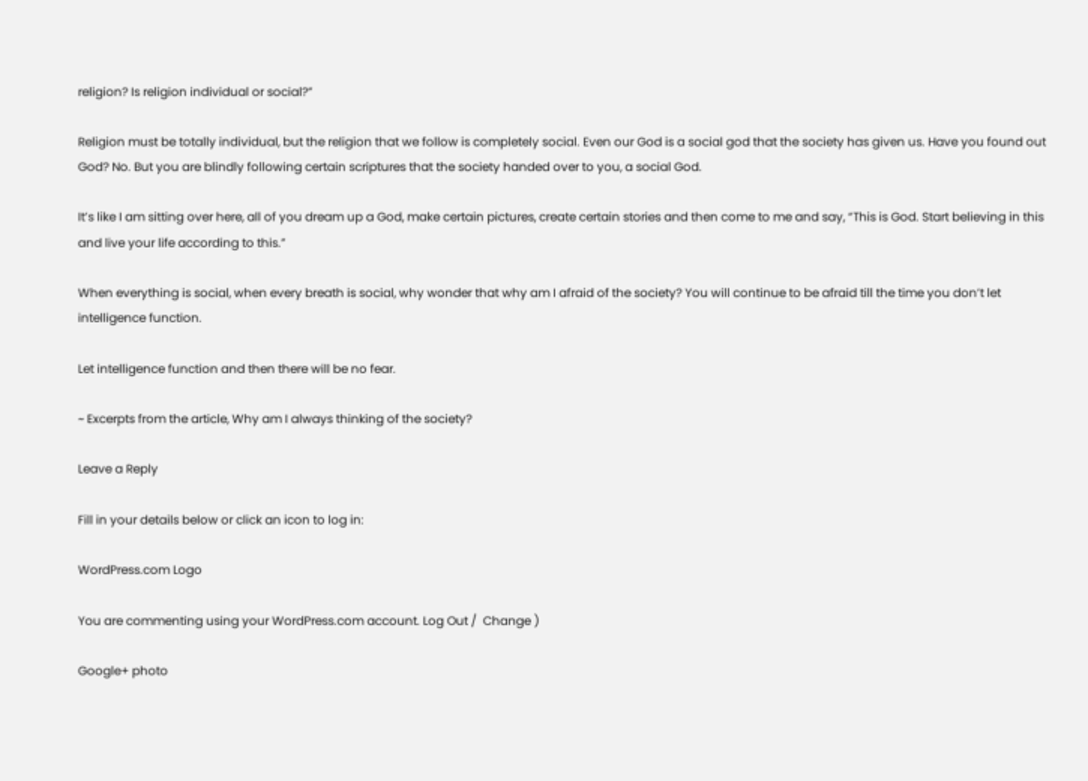religion? Is religion individual or social?”

Religion must be totally individual, but the religion that we follow is completely social. Even our God is a social god that the society has given us. Have you found out God? No. But you are blindly following certain scriptures that the society handed over to you, a social God.

It’s like I am sitting over here, all of you dream up a God, make certain pictures, create certain stories and then come to me and say, “This is God. Start believing in this and live your life according to this.”

When everything is social, when every breath is social, why wonder that why am I afraid of the society? You will continue to be afraid till the time you don’t let intelligence function.

Let intelligence function and then there will be no fear.

~ Excerpts from the article, Why am I always thinking of the society?

Leave a Reply

Fill in your details below or click an icon to log in:

WordPress.com Logo

You are commenting using your WordPress.com account. Log Out /  Change )

Google+ photo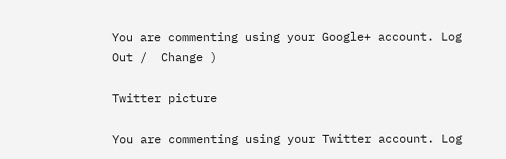You are commenting using your Google+ account. Log Out /  Change )

Twitter picture

You are commenting using your Twitter account. Log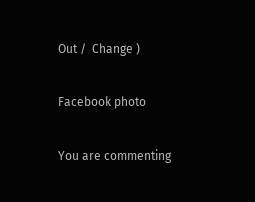Out /  Change )

Facebook photo

You are commenting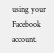using your Facebook account.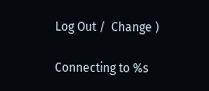Log Out /  Change )

Connecting to %s